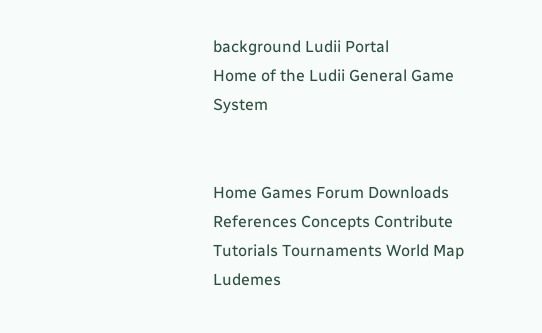background Ludii Portal
Home of the Ludii General Game System


Home Games Forum Downloads References Concepts Contribute Tutorials Tournaments World Map Ludemes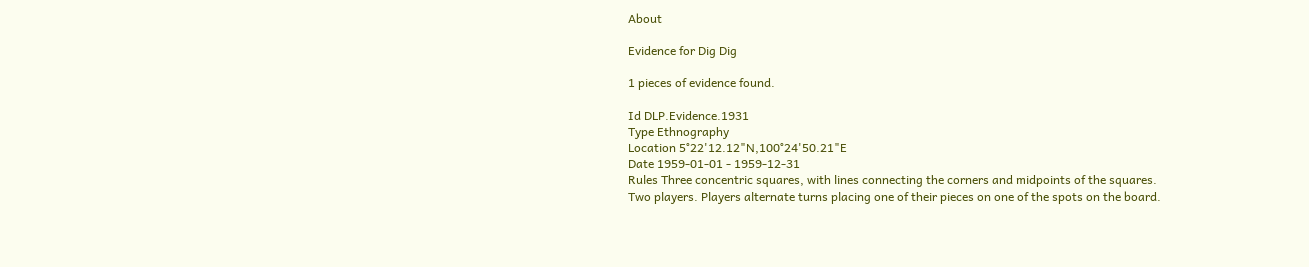About

Evidence for Dig Dig

1 pieces of evidence found.

Id DLP.Evidence.1931
Type Ethnography
Location 5°22'12.12"N,100°24'50.21"E
Date 1959-01-01 - 1959-12-31
Rules Three concentric squares, with lines connecting the corners and midpoints of the squares. Two players. Players alternate turns placing one of their pieces on one of the spots on the board.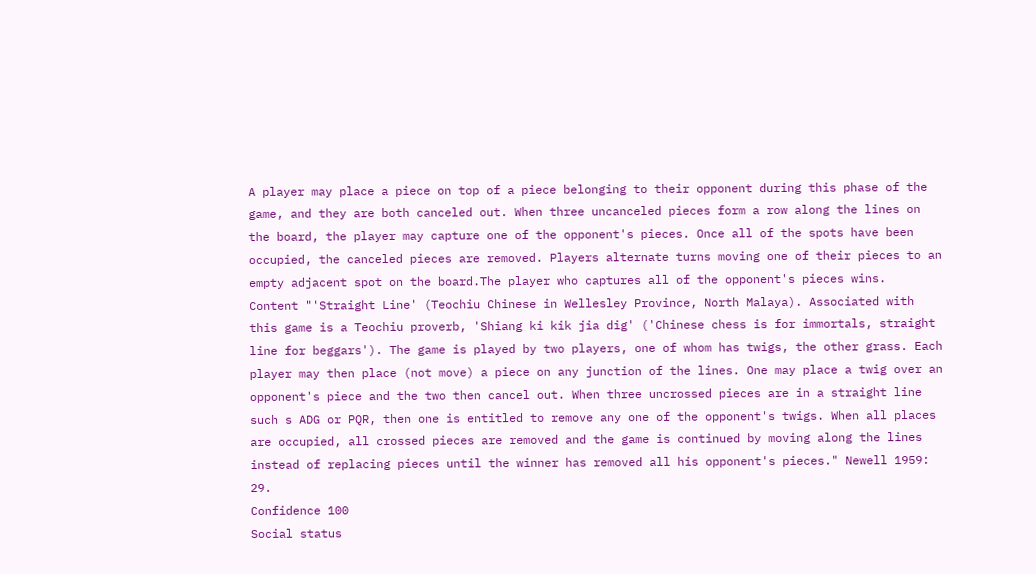A player may place a piece on top of a piece belonging to their opponent during this phase of the game, and they are both canceled out. When three uncanceled pieces form a row along the lines on the board, the player may capture one of the opponent's pieces. Once all of the spots have been occupied, the canceled pieces are removed. Players alternate turns moving one of their pieces to an empty adjacent spot on the board.The player who captures all of the opponent's pieces wins.
Content "'Straight Line' (Teochiu Chinese in Wellesley Province, North Malaya). Associated with this game is a Teochiu proverb, 'Shiang ki kik jia dig' ('Chinese chess is for immortals, straight line for beggars'). The game is played by two players, one of whom has twigs, the other grass. Each player may then place (not move) a piece on any junction of the lines. One may place a twig over an opponent's piece and the two then cancel out. When three uncrossed pieces are in a straight line such s ADG or PQR, then one is entitled to remove any one of the opponent's twigs. When all places are occupied, all crossed pieces are removed and the game is continued by moving along the lines instead of replacing pieces until the winner has removed all his opponent's pieces." Newell 1959: 29.
Confidence 100
Social status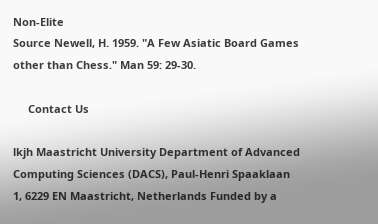Non-Elite
Source Newell, H. 1959. "A Few Asiatic Board Games other than Chess." Man 59: 29-30.

     Contact Us

lkjh Maastricht University Department of Advanced Computing Sciences (DACS), Paul-Henri Spaaklaan 1, 6229 EN Maastricht, Netherlands Funded by a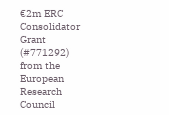€2m ERC Consolidator Grant (#771292) from the European Research Council